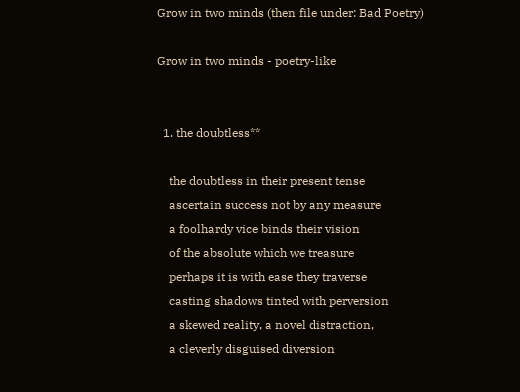Grow in two minds (then file under: Bad Poetry)

Grow in two minds - poetry-like


  1. the doubtless**

    the doubtless in their present tense
    ascertain success not by any measure
    a foolhardy vice binds their vision
    of the absolute which we treasure
    perhaps it is with ease they traverse
    casting shadows tinted with perversion
    a skewed reality, a novel distraction,
    a cleverly disguised diversion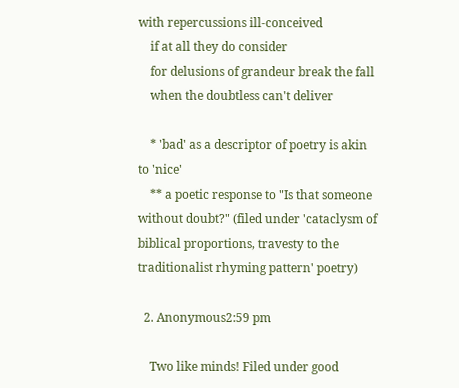with repercussions ill-conceived
    if at all they do consider
    for delusions of grandeur break the fall
    when the doubtless can't deliver

    * 'bad' as a descriptor of poetry is akin to 'nice'
    ** a poetic response to "Is that someone without doubt?" (filed under 'cataclysm of biblical proportions, travesty to the traditionalist rhyming pattern' poetry)

  2. Anonymous2:59 pm

    Two like minds! Filed under good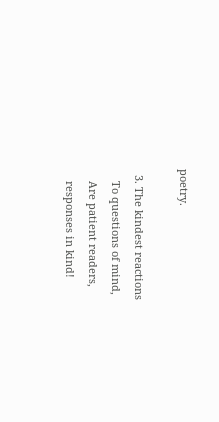poetry.

  3. The kindest reactions
    To questions of mind,
    Are patient readers,
    responses in kind!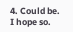4. Could be. I hope so.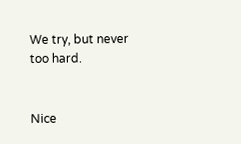We try, but never too hard.


Nice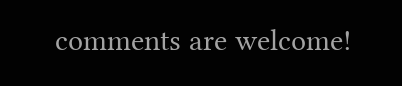comments are welcome!